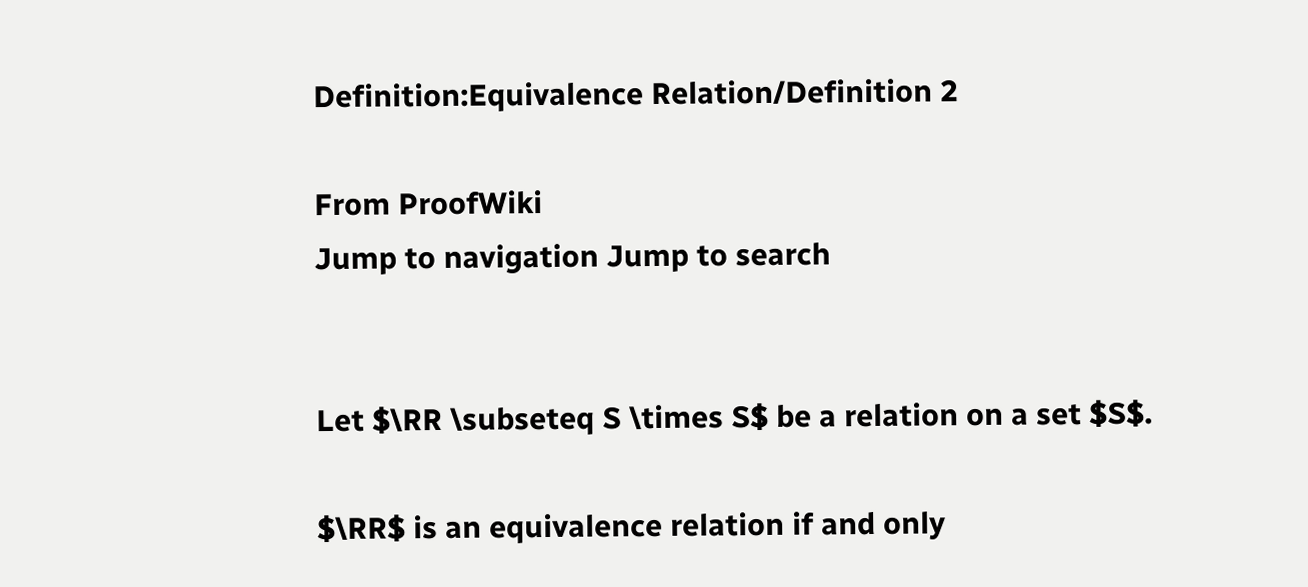Definition:Equivalence Relation/Definition 2

From ProofWiki
Jump to navigation Jump to search


Let $\RR \subseteq S \times S$ be a relation on a set $S$.

$\RR$ is an equivalence relation if and only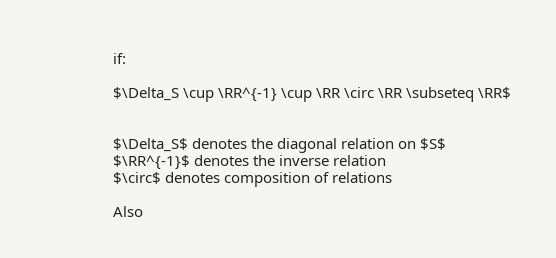if:

$\Delta_S \cup \RR^{-1} \cup \RR \circ \RR \subseteq \RR$


$\Delta_S$ denotes the diagonal relation on $S$
$\RR^{-1}$ denotes the inverse relation
$\circ$ denotes composition of relations

Also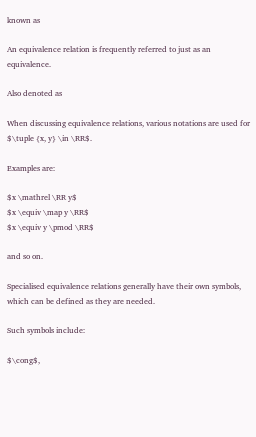known as

An equivalence relation is frequently referred to just as an equivalence.

Also denoted as

When discussing equivalence relations, various notations are used for $\tuple {x, y} \in \RR$.

Examples are:

$x \mathrel \RR y$
$x \equiv \map y \RR$
$x \equiv y \pmod \RR$

and so on.

Specialised equivalence relations generally have their own symbols, which can be defined as they are needed.

Such symbols include:

$\cong$,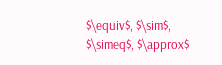$\equiv$, $\sim$, $\simeq$, $\approx$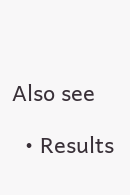Also see

  • Results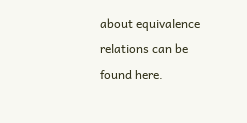about equivalence relations can be found here.